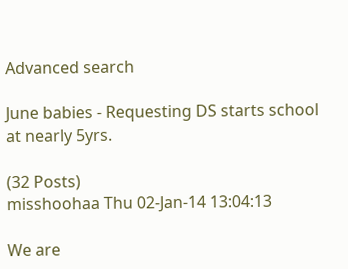Advanced search

June babies - Requesting DS starts school at nearly 5yrs.

(32 Posts)
misshoohaa Thu 02-Jan-14 13:04:13

We are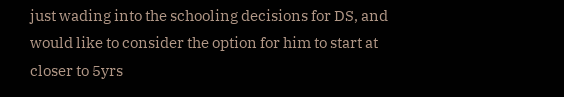just wading into the schooling decisions for DS, and would like to consider the option for him to start at closer to 5yrs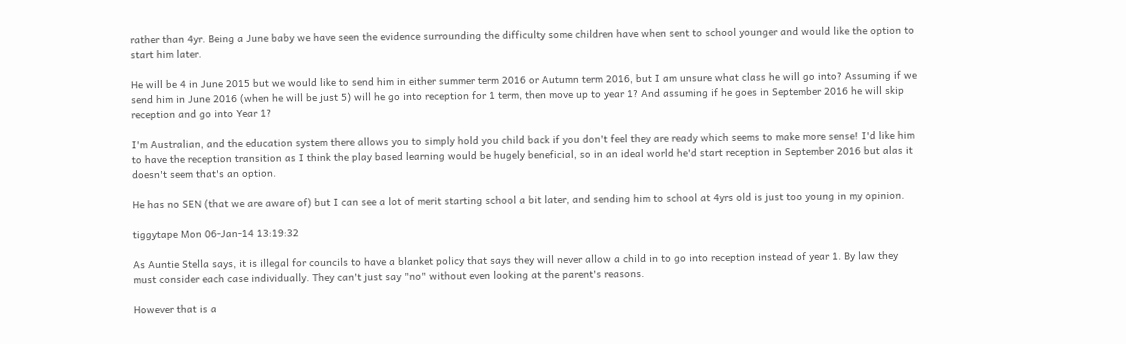rather than 4yr. Being a June baby we have seen the evidence surrounding the difficulty some children have when sent to school younger and would like the option to start him later.

He will be 4 in June 2015 but we would like to send him in either summer term 2016 or Autumn term 2016, but I am unsure what class he will go into? Assuming if we send him in June 2016 (when he will be just 5) will he go into reception for 1 term, then move up to year 1? And assuming if he goes in September 2016 he will skip reception and go into Year 1?

I'm Australian, and the education system there allows you to simply hold you child back if you don't feel they are ready which seems to make more sense! I'd like him to have the reception transition as I think the play based learning would be hugely beneficial, so in an ideal world he'd start reception in September 2016 but alas it doesn't seem that's an option.

He has no SEN (that we are aware of) but I can see a lot of merit starting school a bit later, and sending him to school at 4yrs old is just too young in my opinion.

tiggytape Mon 06-Jan-14 13:19:32

As Auntie Stella says, it is illegal for councils to have a blanket policy that says they will never allow a child in to go into reception instead of year 1. By law they must consider each case individually. They can't just say "no" without even looking at the parent's reasons.

However that is a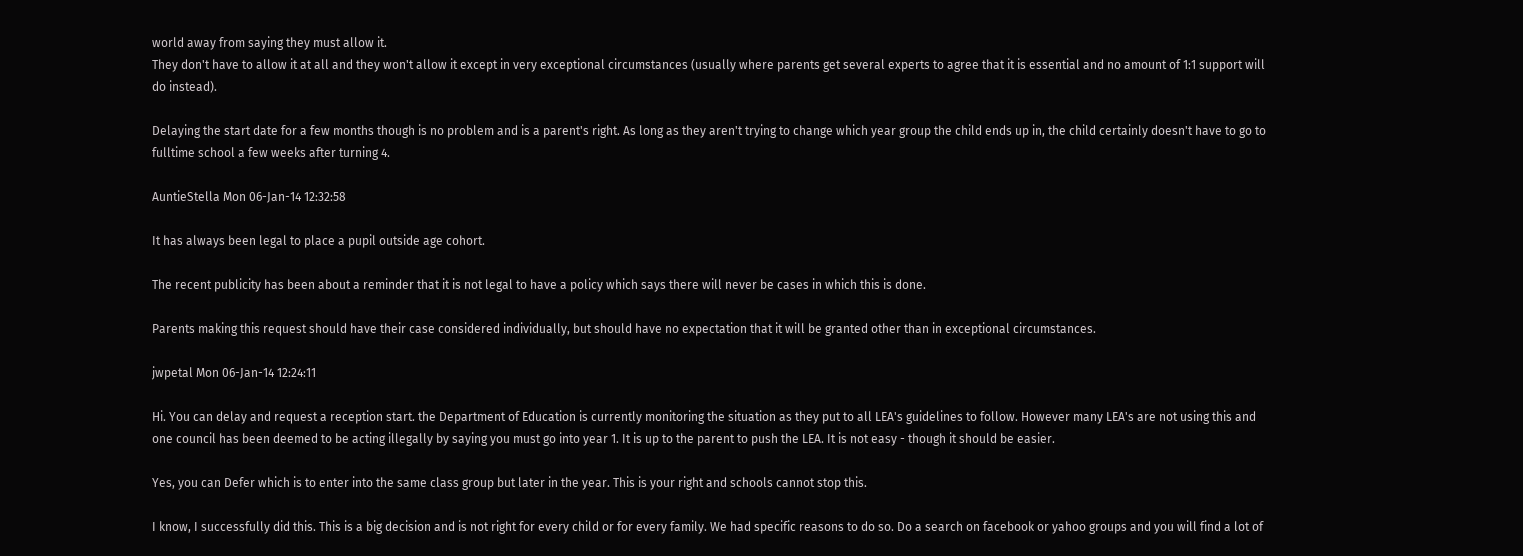world away from saying they must allow it.
They don't have to allow it at all and they won't allow it except in very exceptional circumstances (usually where parents get several experts to agree that it is essential and no amount of 1:1 support will do instead).

Delaying the start date for a few months though is no problem and is a parent's right. As long as they aren't trying to change which year group the child ends up in, the child certainly doesn't have to go to fulltime school a few weeks after turning 4.

AuntieStella Mon 06-Jan-14 12:32:58

It has always been legal to place a pupil outside age cohort.

The recent publicity has been about a reminder that it is not legal to have a policy which says there will never be cases in which this is done.

Parents making this request should have their case considered individually, but should have no expectation that it will be granted other than in exceptional circumstances.

jwpetal Mon 06-Jan-14 12:24:11

Hi. You can delay and request a reception start. the Department of Education is currently monitoring the situation as they put to all LEA's guidelines to follow. However many LEA's are not using this and one council has been deemed to be acting illegally by saying you must go into year 1. It is up to the parent to push the LEA. It is not easy - though it should be easier.

Yes, you can Defer which is to enter into the same class group but later in the year. This is your right and schools cannot stop this.

I know, I successfully did this. This is a big decision and is not right for every child or for every family. We had specific reasons to do so. Do a search on facebook or yahoo groups and you will find a lot of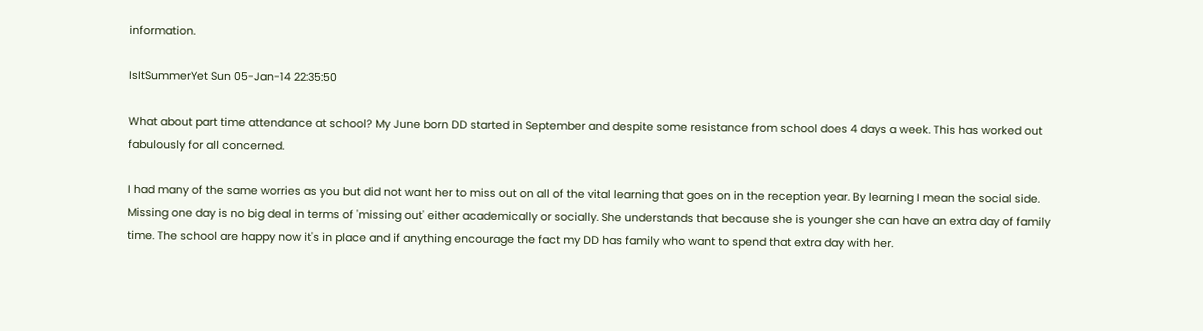information.

IsItSummerYet Sun 05-Jan-14 22:35:50

What about part time attendance at school? My June born DD started in September and despite some resistance from school does 4 days a week. This has worked out fabulously for all concerned.

I had many of the same worries as you but did not want her to miss out on all of the vital learning that goes on in the reception year. By learning I mean the social side. Missing one day is no big deal in terms of 'missing out' either academically or socially. She understands that because she is younger she can have an extra day of family time. The school are happy now it's in place and if anything encourage the fact my DD has family who want to spend that extra day with her.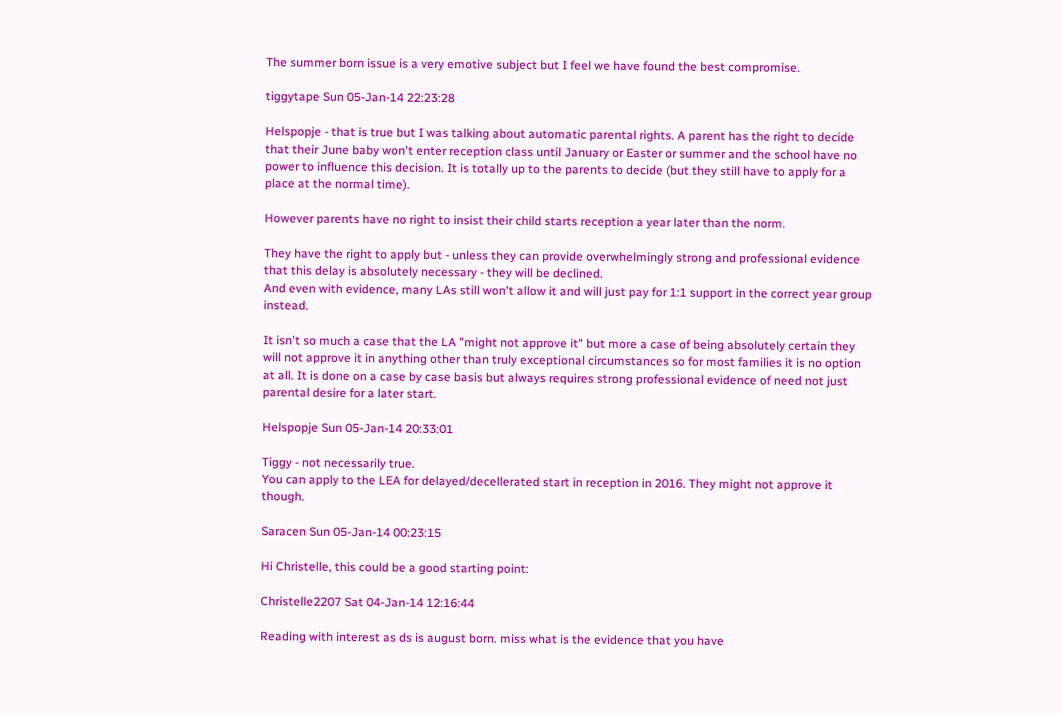The summer born issue is a very emotive subject but I feel we have found the best compromise.

tiggytape Sun 05-Jan-14 22:23:28

Helspopje - that is true but I was talking about automatic parental rights. A parent has the right to decide that their June baby won't enter reception class until January or Easter or summer and the school have no power to influence this decision. It is totally up to the parents to decide (but they still have to apply for a place at the normal time).

However parents have no right to insist their child starts reception a year later than the norm.

They have the right to apply but - unless they can provide overwhelmingly strong and professional evidence that this delay is absolutely necessary - they will be declined.
And even with evidence, many LAs still won't allow it and will just pay for 1:1 support in the correct year group instead.

It isn't so much a case that the LA "might not approve it" but more a case of being absolutely certain they will not approve it in anything other than truly exceptional circumstances so for most families it is no option at all. It is done on a case by case basis but always requires strong professional evidence of need not just parental desire for a later start.

Helspopje Sun 05-Jan-14 20:33:01

Tiggy - not necessarily true.
You can apply to the LEA for delayed/decellerated start in reception in 2016. They might not approve it though.

Saracen Sun 05-Jan-14 00:23:15

Hi Christelle, this could be a good starting point:

Christelle2207 Sat 04-Jan-14 12:16:44

Reading with interest as ds is august born. miss what is the evidence that you have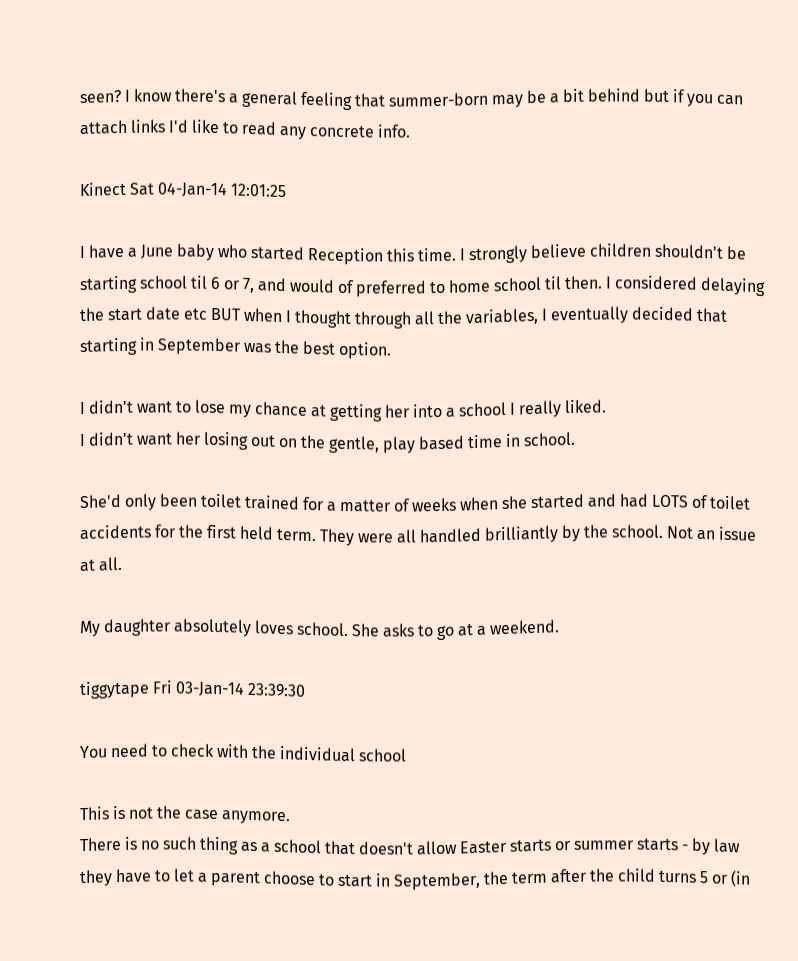seen? I know there's a general feeling that summer-born may be a bit behind but if you can attach links I'd like to read any concrete info.

Kinect Sat 04-Jan-14 12:01:25

I have a June baby who started Reception this time. I strongly believe children shouldn't be starting school til 6 or 7, and would of preferred to home school til then. I considered delaying the start date etc BUT when I thought through all the variables, I eventually decided that starting in September was the best option.

I didn't want to lose my chance at getting her into a school I really liked.
I didn't want her losing out on the gentle, play based time in school.

She'd only been toilet trained for a matter of weeks when she started and had LOTS of toilet accidents for the first held term. They were all handled brilliantly by the school. Not an issue at all.

My daughter absolutely loves school. She asks to go at a weekend.

tiggytape Fri 03-Jan-14 23:39:30

You need to check with the individual school

This is not the case anymore.
There is no such thing as a school that doesn't allow Easter starts or summer starts - by law they have to let a parent choose to start in September, the term after the child turns 5 or (in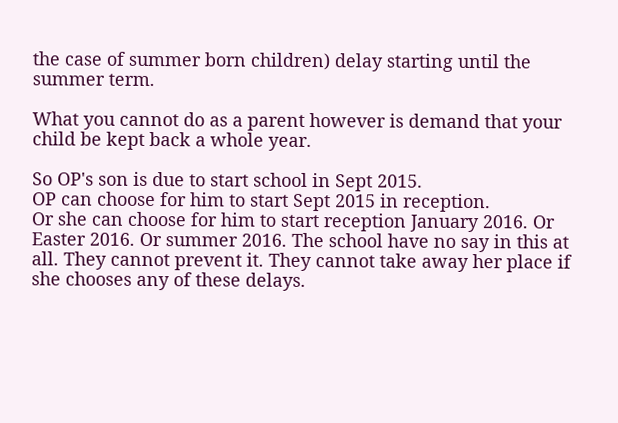the case of summer born children) delay starting until the summer term.

What you cannot do as a parent however is demand that your child be kept back a whole year.

So OP's son is due to start school in Sept 2015.
OP can choose for him to start Sept 2015 in reception.
Or she can choose for him to start reception January 2016. Or Easter 2016. Or summer 2016. The school have no say in this at all. They cannot prevent it. They cannot take away her place if she chooses any of these delays.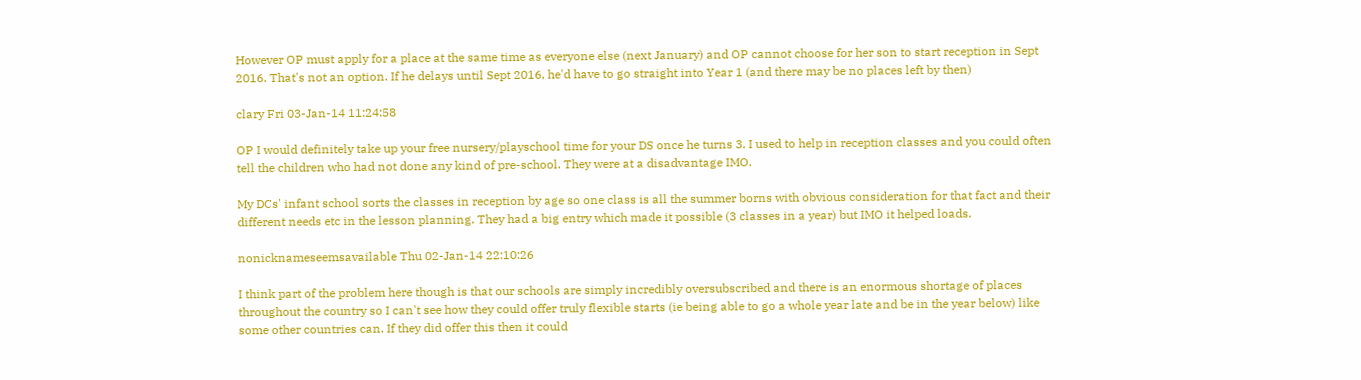However OP must apply for a place at the same time as everyone else (next January) and OP cannot choose for her son to start reception in Sept 2016. That's not an option. If he delays until Sept 2016, he'd have to go straight into Year 1 (and there may be no places left by then)

clary Fri 03-Jan-14 11:24:58

OP I would definitely take up your free nursery/playschool time for your DS once he turns 3. I used to help in reception classes and you could often tell the children who had not done any kind of pre-school. They were at a disadvantage IMO.

My DCs' infant school sorts the classes in reception by age so one class is all the summer borns with obvious consideration for that fact and their different needs etc in the lesson planning. They had a big entry which made it possible (3 classes in a year) but IMO it helped loads.

nonicknameseemsavailable Thu 02-Jan-14 22:10:26

I think part of the problem here though is that our schools are simply incredibly oversubscribed and there is an enormous shortage of places throughout the country so I can't see how they could offer truly flexible starts (ie being able to go a whole year late and be in the year below) like some other countries can. If they did offer this then it could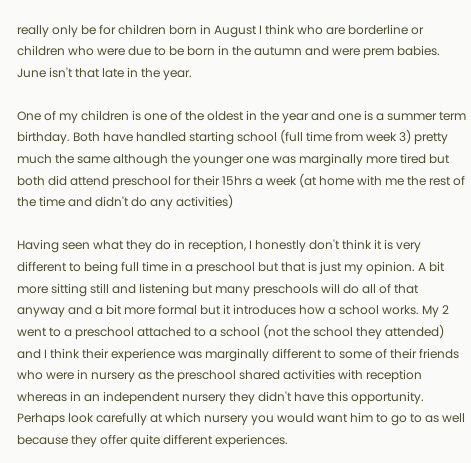really only be for children born in August I think who are borderline or children who were due to be born in the autumn and were prem babies. June isn't that late in the year.

One of my children is one of the oldest in the year and one is a summer term birthday. Both have handled starting school (full time from week 3) pretty much the same although the younger one was marginally more tired but both did attend preschool for their 15hrs a week (at home with me the rest of the time and didn't do any activities)

Having seen what they do in reception, I honestly don't think it is very different to being full time in a preschool but that is just my opinion. A bit more sitting still and listening but many preschools will do all of that anyway and a bit more formal but it introduces how a school works. My 2 went to a preschool attached to a school (not the school they attended) and I think their experience was marginally different to some of their friends who were in nursery as the preschool shared activities with reception whereas in an independent nursery they didn't have this opportunity. Perhaps look carefully at which nursery you would want him to go to as well because they offer quite different experiences.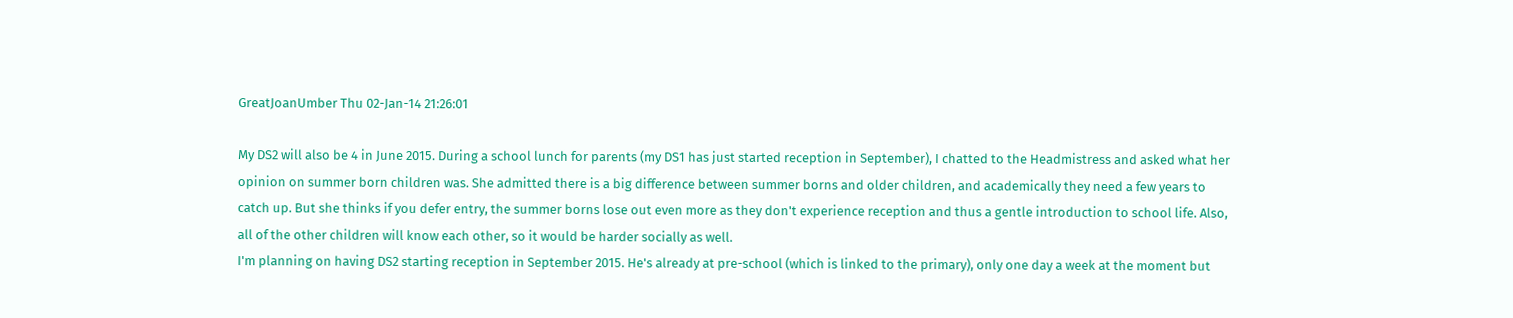GreatJoanUmber Thu 02-Jan-14 21:26:01

My DS2 will also be 4 in June 2015. During a school lunch for parents (my DS1 has just started reception in September), I chatted to the Headmistress and asked what her opinion on summer born children was. She admitted there is a big difference between summer borns and older children, and academically they need a few years to catch up. But she thinks if you defer entry, the summer borns lose out even more as they don't experience reception and thus a gentle introduction to school life. Also, all of the other children will know each other, so it would be harder socially as well.
I'm planning on having DS2 starting reception in September 2015. He's already at pre-school (which is linked to the primary), only one day a week at the moment but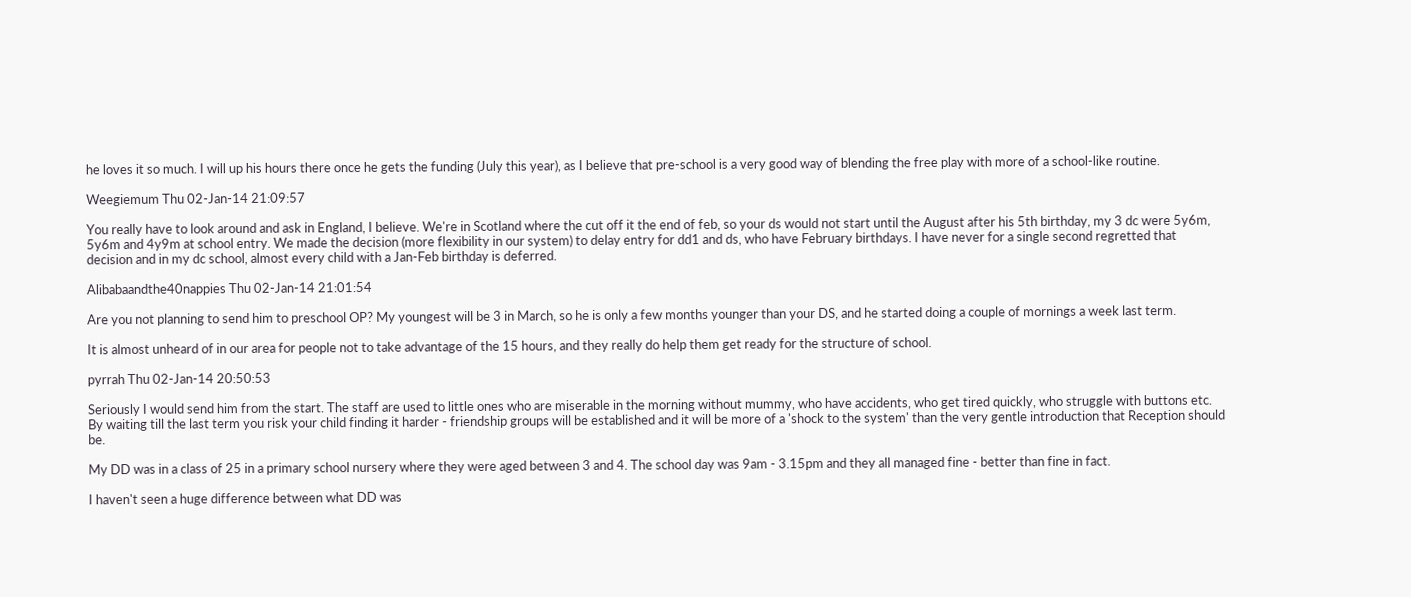he loves it so much. I will up his hours there once he gets the funding (July this year), as I believe that pre-school is a very good way of blending the free play with more of a school-like routine.

Weegiemum Thu 02-Jan-14 21:09:57

You really have to look around and ask in England, I believe. We're in Scotland where the cut off it the end of feb, so your ds would not start until the August after his 5th birthday, my 3 dc were 5y6m, 5y6m and 4y9m at school entry. We made the decision (more flexibility in our system) to delay entry for dd1 and ds, who have February birthdays. I have never for a single second regretted that decision and in my dc school, almost every child with a Jan-Feb birthday is deferred.

Alibabaandthe40nappies Thu 02-Jan-14 21:01:54

Are you not planning to send him to preschool OP? My youngest will be 3 in March, so he is only a few months younger than your DS, and he started doing a couple of mornings a week last term.

It is almost unheard of in our area for people not to take advantage of the 15 hours, and they really do help them get ready for the structure of school.

pyrrah Thu 02-Jan-14 20:50:53

Seriously I would send him from the start. The staff are used to little ones who are miserable in the morning without mummy, who have accidents, who get tired quickly, who struggle with buttons etc. By waiting till the last term you risk your child finding it harder - friendship groups will be established and it will be more of a 'shock to the system' than the very gentle introduction that Reception should be.

My DD was in a class of 25 in a primary school nursery where they were aged between 3 and 4. The school day was 9am - 3.15pm and they all managed fine - better than fine in fact.

I haven't seen a huge difference between what DD was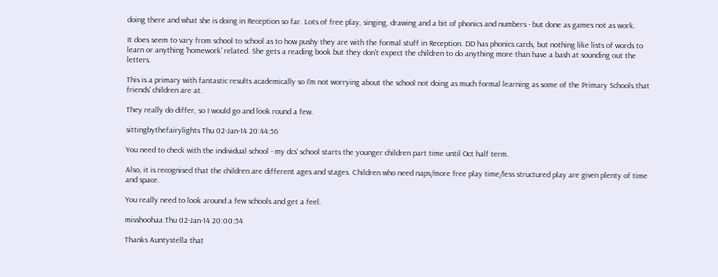doing there and what she is doing in Reception so far. Lots of free play, singing, drawing and a bit of phonics and numbers - but done as games not as work.

It does seem to vary from school to school as to how pushy they are with the formal stuff in Reception. DD has phonics cards, but nothing like lists of words to learn or anything 'homework' related. She gets a reading book but they don't expect the children to do anything more than have a bash at sounding out the letters.

This is a primary with fantastic results academically so I'm not worrying about the school not doing as much formal learning as some of the Primary Schools that friends' children are at.

They really do differ, so I would go and look round a few.

sittingbythefairylights Thu 02-Jan-14 20:44:56

You need to check with the individual school - my dcs' school starts the younger children part time until Oct half term.

Also, it is recognised that the children are different ages and stages. Children who need naps/more free play time/less structured play are given plenty of time and space.

You really need to look around a few schools and get a feel.

misshoohaa Thu 02-Jan-14 20:00:54

Thanks Auntystella that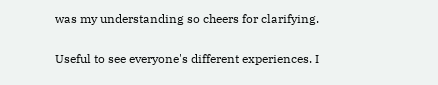was my understanding so cheers for clarifying.

Useful to see everyone's different experiences. I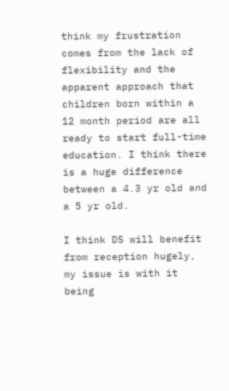think my frustration comes from the lack of flexibility and the apparent approach that children born within a 12 month period are all ready to start full-time education. I think there is a huge difference between a 4.3 yr old and a 5 yr old.

I think DS will benefit from reception hugely, my issue is with it being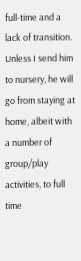full-time and a lack of transition. Unless I send him to nursery, he will go from staying at home, albeit with a number of group/play activities, to full time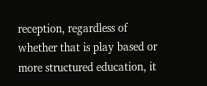reception, regardless of whether that is play based or more structured education, it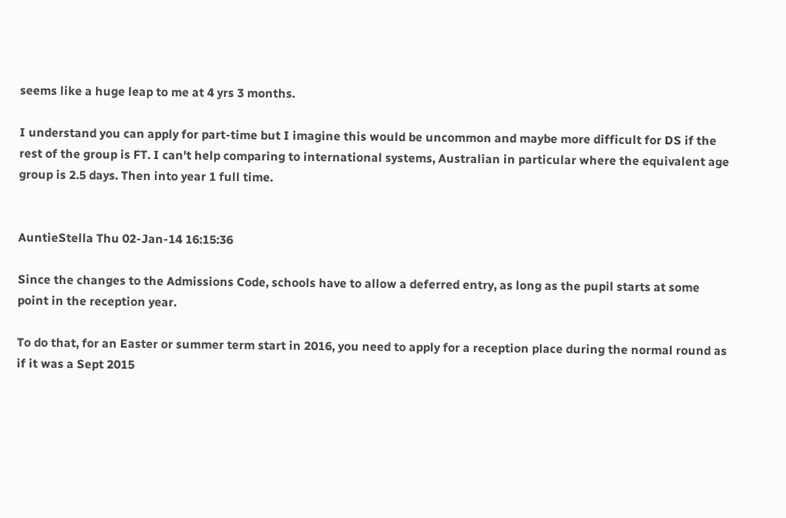seems like a huge leap to me at 4 yrs 3 months.

I understand you can apply for part-time but I imagine this would be uncommon and maybe more difficult for DS if the rest of the group is FT. I can't help comparing to international systems, Australian in particular where the equivalent age group is 2.5 days. Then into year 1 full time.


AuntieStella Thu 02-Jan-14 16:15:36

Since the changes to the Admissions Code, schools have to allow a deferred entry, as long as the pupil starts at some point in the reception year.

To do that, for an Easter or summer term start in 2016, you need to apply for a reception place during the normal round as if it was a Sept 2015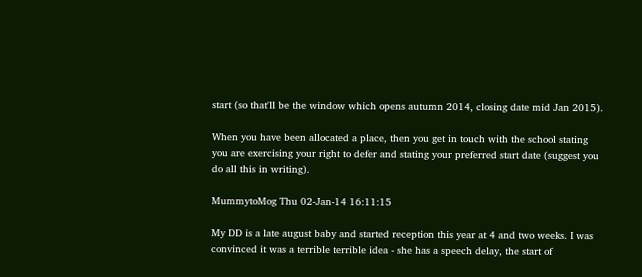start (so that'll be the window which opens autumn 2014, closing date mid Jan 2015).

When you have been allocated a place, then you get in touch with the school stating you are exercising your right to defer and stating your preferred start date (suggest you do all this in writing).

MummytoMog Thu 02-Jan-14 16:11:15

My DD is a late august baby and started reception this year at 4 and two weeks. I was convinced it was a terrible terrible idea - she has a speech delay, the start of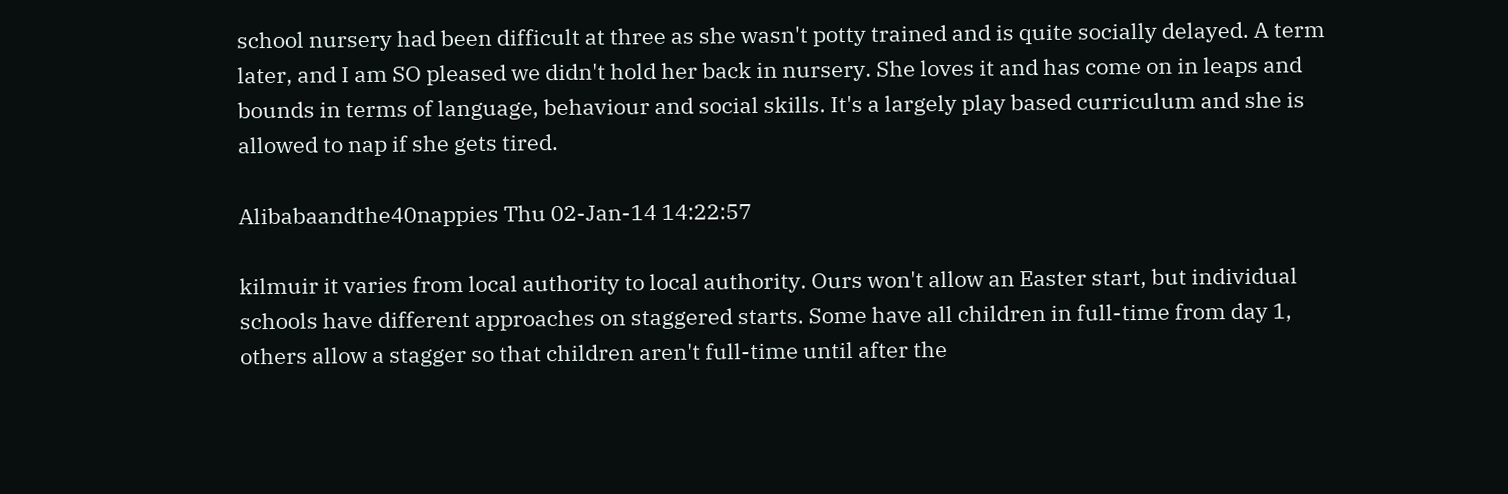school nursery had been difficult at three as she wasn't potty trained and is quite socially delayed. A term later, and I am SO pleased we didn't hold her back in nursery. She loves it and has come on in leaps and bounds in terms of language, behaviour and social skills. It's a largely play based curriculum and she is allowed to nap if she gets tired.

Alibabaandthe40nappies Thu 02-Jan-14 14:22:57

kilmuir it varies from local authority to local authority. Ours won't allow an Easter start, but individual schools have different approaches on staggered starts. Some have all children in full-time from day 1, others allow a stagger so that children aren't full-time until after the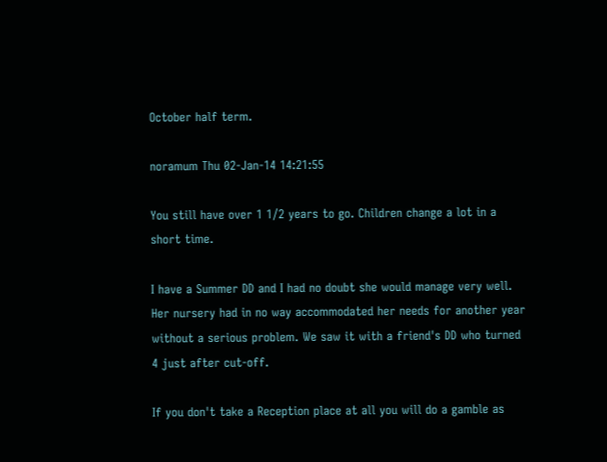October half term.

noramum Thu 02-Jan-14 14:21:55

You still have over 1 1/2 years to go. Children change a lot in a short time.

I have a Summer DD and I had no doubt she would manage very well. Her nursery had in no way accommodated her needs for another year without a serious problem. We saw it with a friend's DD who turned 4 just after cut-off.

If you don't take a Reception place at all you will do a gamble as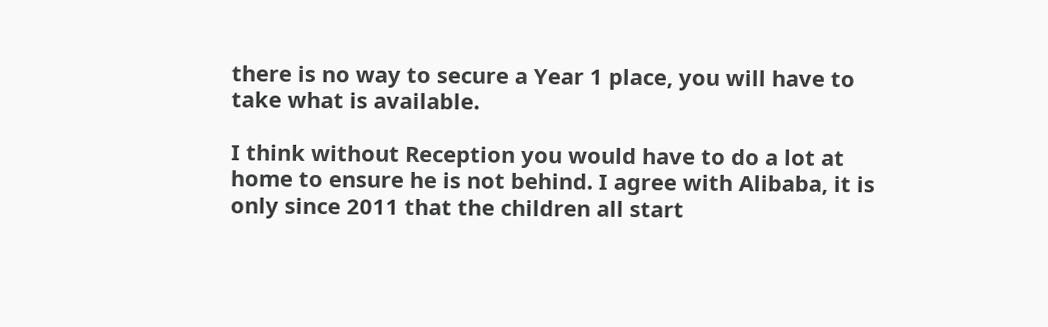there is no way to secure a Year 1 place, you will have to take what is available.

I think without Reception you would have to do a lot at home to ensure he is not behind. I agree with Alibaba, it is only since 2011 that the children all start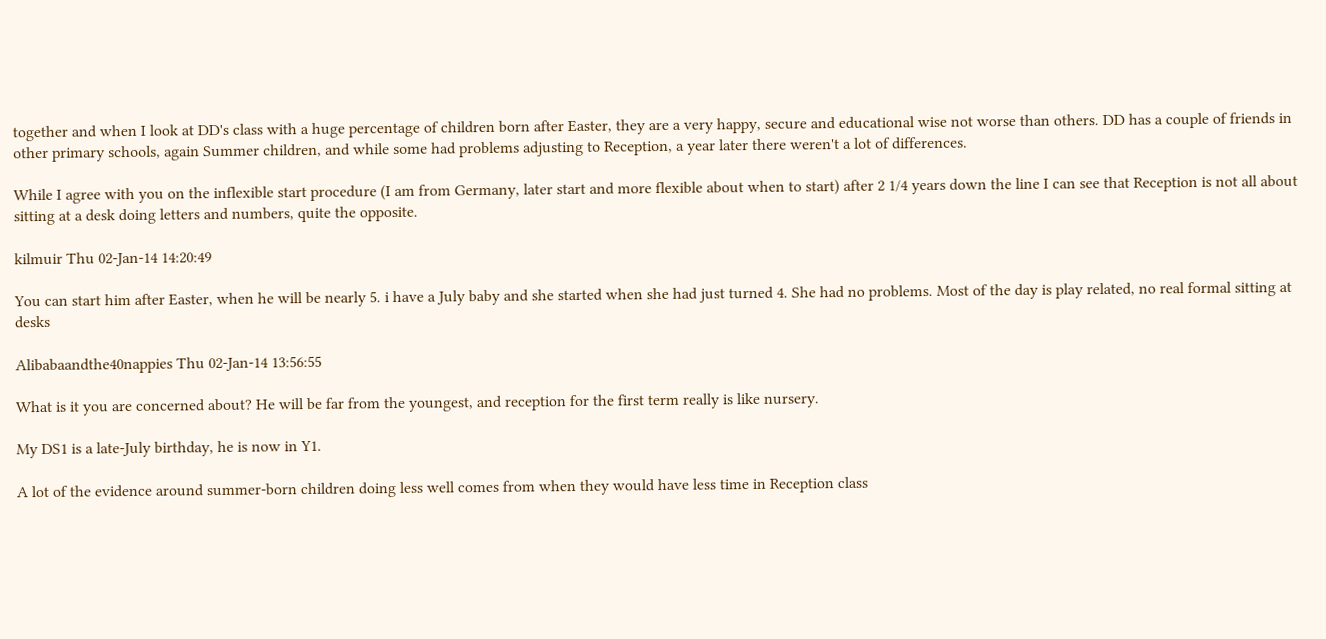together and when I look at DD's class with a huge percentage of children born after Easter, they are a very happy, secure and educational wise not worse than others. DD has a couple of friends in other primary schools, again Summer children, and while some had problems adjusting to Reception, a year later there weren't a lot of differences.

While I agree with you on the inflexible start procedure (I am from Germany, later start and more flexible about when to start) after 2 1/4 years down the line I can see that Reception is not all about sitting at a desk doing letters and numbers, quite the opposite.

kilmuir Thu 02-Jan-14 14:20:49

You can start him after Easter, when he will be nearly 5. i have a July baby and she started when she had just turned 4. She had no problems. Most of the day is play related, no real formal sitting at desks

Alibabaandthe40nappies Thu 02-Jan-14 13:56:55

What is it you are concerned about? He will be far from the youngest, and reception for the first term really is like nursery.

My DS1 is a late-July birthday, he is now in Y1.

A lot of the evidence around summer-born children doing less well comes from when they would have less time in Reception class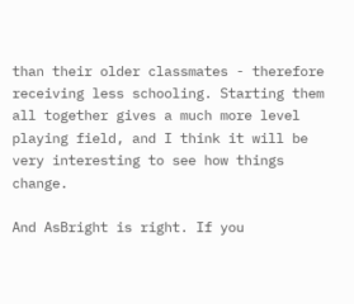than their older classmates - therefore receiving less schooling. Starting them all together gives a much more level playing field, and I think it will be very interesting to see how things change.

And AsBright is right. If you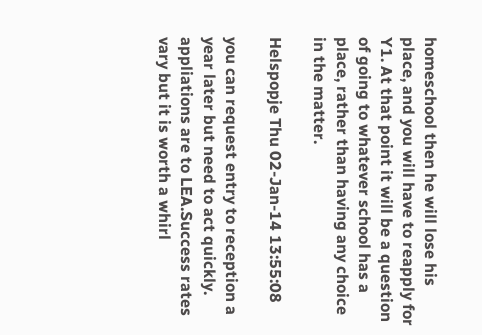homeschool then he will lose his place, and you will have to reapply for Y1. At that point it will be a question of going to whatever school has a place, rather than having any choice in the matter.

Helspopje Thu 02-Jan-14 13:55:08

you can request entry to reception a year later but need to act quickly.
appliations are to LEA.Success rates vary but it is worth a whirl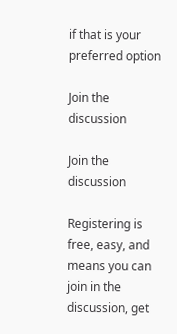if that is your preferred option

Join the discussion

Join the discussion

Registering is free, easy, and means you can join in the discussion, get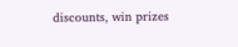discounts, win prizes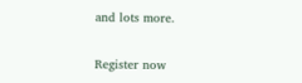and lots more.

Register now